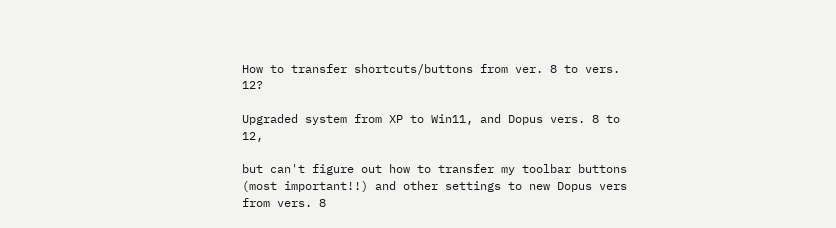How to transfer shortcuts/buttons from ver. 8 to vers. 12?

Upgraded system from XP to Win11, and Dopus vers. 8 to 12,

but can't figure out how to transfer my toolbar buttons (most important!!) and other settings to new Dopus vers from vers. 8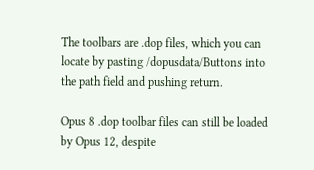The toolbars are .dop files, which you can locate by pasting /dopusdata/Buttons into the path field and pushing return.

Opus 8 .dop toolbar files can still be loaded by Opus 12, despite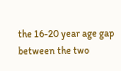the 16-20 year age gap between the two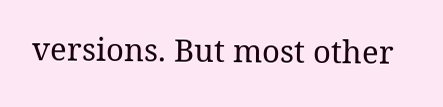versions. But most other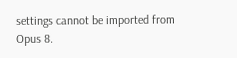settings cannot be imported from Opus 8.